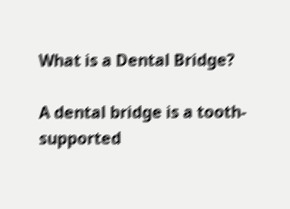What is a Dental Bridge?

A dental bridge is a tooth-supported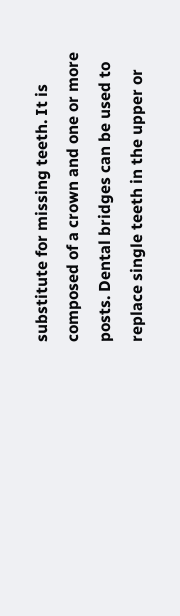substitute for missing teeth. It is composed of a crown and one or more posts. Dental bridges can be used to replace single teeth in the upper or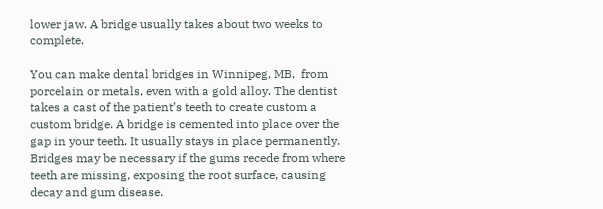lower jaw. A bridge usually takes about two weeks to complete.

You can make dental bridges in Winnipeg, MB,  from porcelain or metals, even with a gold alloy. The dentist takes a cast of the patient’s teeth to create custom a custom bridge. A bridge is cemented into place over the gap in your teeth. It usually stays in place permanently. Bridges may be necessary if the gums recede from where teeth are missing, exposing the root surface, causing decay and gum disease.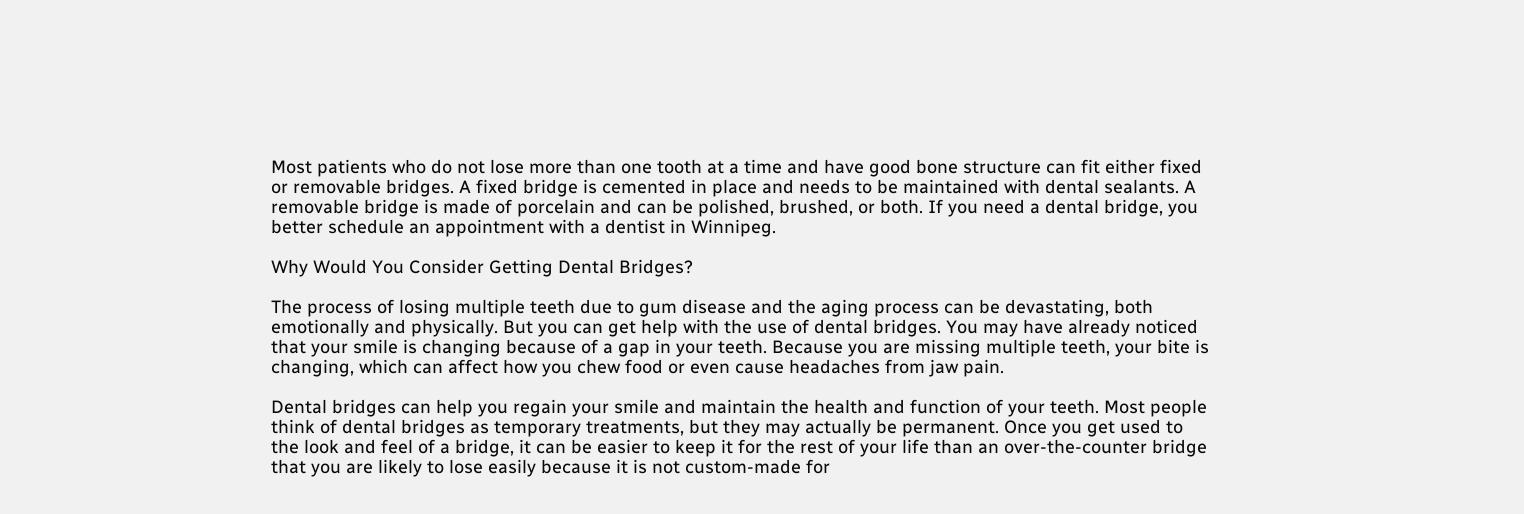Most patients who do not lose more than one tooth at a time and have good bone structure can fit either fixed or removable bridges. A fixed bridge is cemented in place and needs to be maintained with dental sealants. A removable bridge is made of porcelain and can be polished, brushed, or both. If you need a dental bridge, you better schedule an appointment with a dentist in Winnipeg.

Why Would You Consider Getting Dental Bridges?

The process of losing multiple teeth due to gum disease and the aging process can be devastating, both emotionally and physically. But you can get help with the use of dental bridges. You may have already noticed that your smile is changing because of a gap in your teeth. Because you are missing multiple teeth, your bite is changing, which can affect how you chew food or even cause headaches from jaw pain.

Dental bridges can help you regain your smile and maintain the health and function of your teeth. Most people think of dental bridges as temporary treatments, but they may actually be permanent. Once you get used to the look and feel of a bridge, it can be easier to keep it for the rest of your life than an over-the-counter bridge that you are likely to lose easily because it is not custom-made for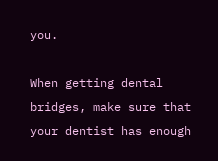you.

When getting dental bridges, make sure that your dentist has enough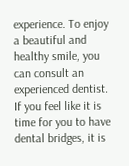experience. To enjoy a beautiful and healthy smile, you can consult an experienced dentist. If you feel like it is time for you to have dental bridges, it is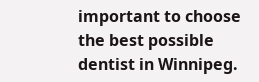important to choose the best possible dentist in Winnipeg.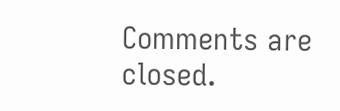Comments are closed.